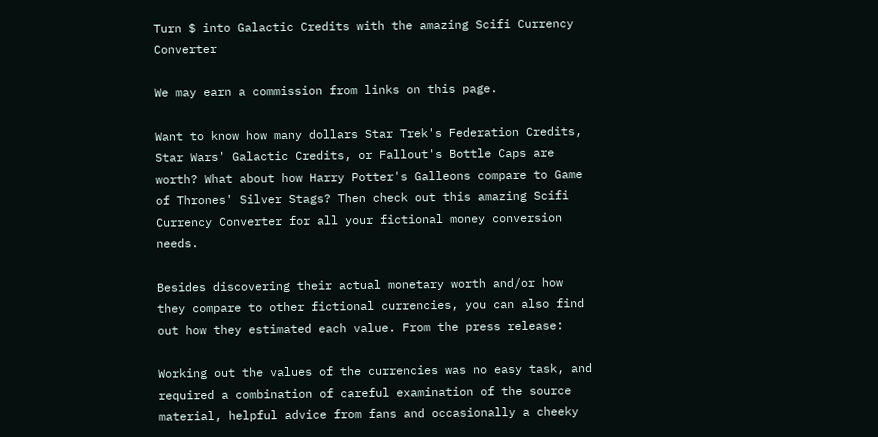Turn $ into Galactic Credits with the amazing Scifi Currency Converter

We may earn a commission from links on this page.

Want to know how many dollars Star Trek's Federation Credits, Star Wars' Galactic Credits, or Fallout's Bottle Caps are worth? What about how Harry Potter's Galleons compare to Game of Thrones' Silver Stags? Then check out this amazing Scifi Currency Converter for all your fictional money conversion needs.

Besides discovering their actual monetary worth and/or how they compare to other fictional currencies, you can also find out how they estimated each value. From the press release:

Working out the values of the currencies was no easy task, and required a combination of careful examination of the source material, helpful advice from fans and occasionally a cheeky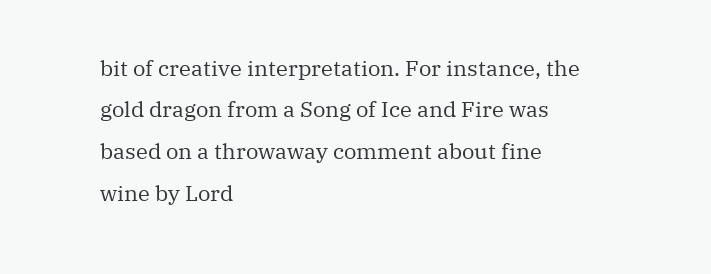bit of creative interpretation. For instance, the gold dragon from a Song of Ice and Fire was based on a throwaway comment about fine wine by Lord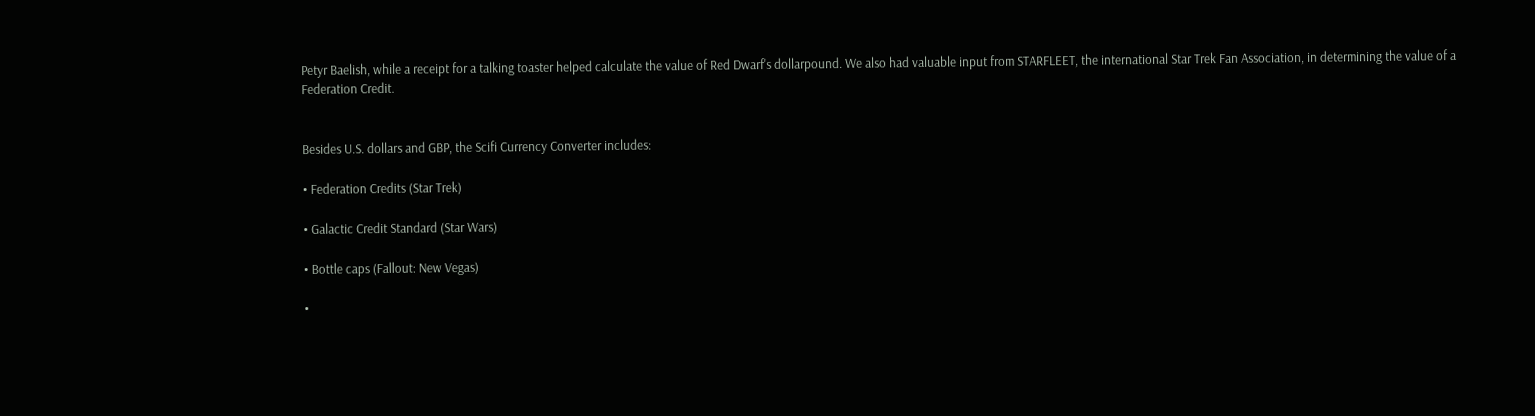Petyr Baelish, while a receipt for a talking toaster helped calculate the value of Red Dwarf's dollarpound. We also had valuable input from STARFLEET, the international Star Trek Fan Association, in determining the value of a Federation Credit.


Besides U.S. dollars and GBP, the Scifi Currency Converter includes:

• Federation Credits (Star Trek)

• Galactic Credit Standard (Star Wars)

• Bottle caps (Fallout: New Vegas)

•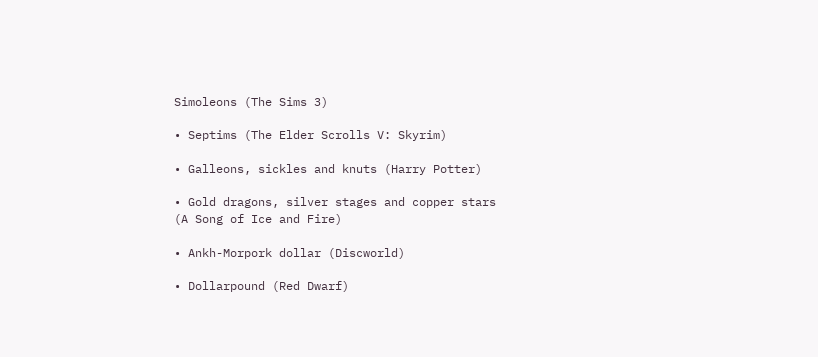Simoleons (The Sims 3)

• Septims (The Elder Scrolls V: Skyrim)

• Galleons, sickles and knuts (Harry Potter)

• Gold dragons, silver stages and copper stars (A Song of Ice and Fire)

• Ankh-Morpork dollar (Discworld)

• Dollarpound (Red Dwarf)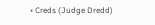• Creds (Judge Dredd)